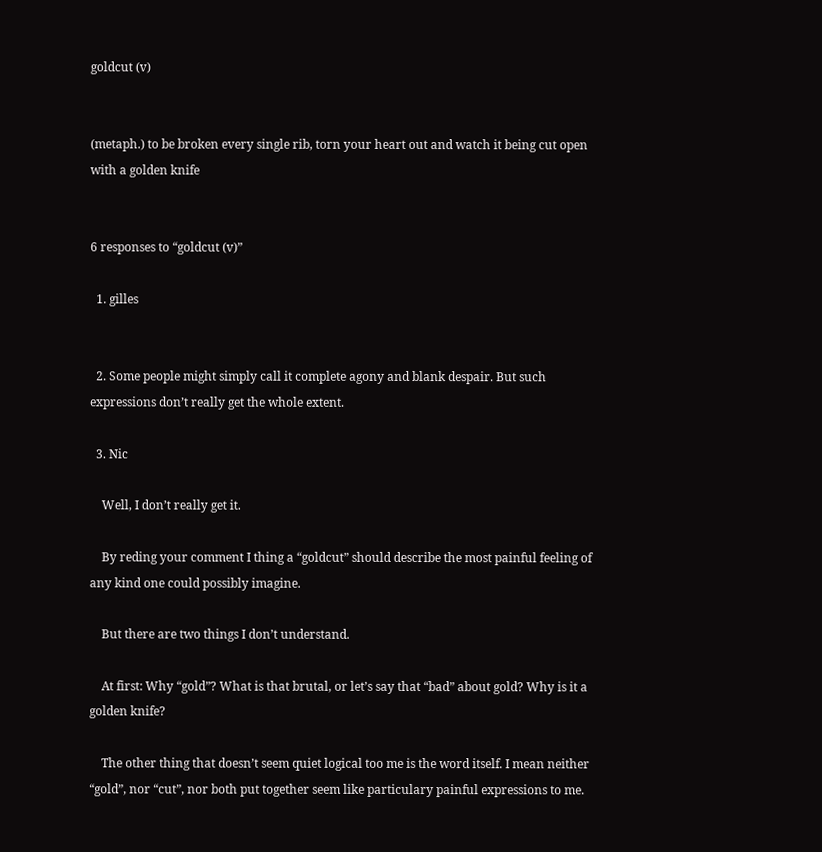goldcut (v)


(metaph.) to be broken every single rib, torn your heart out and watch it being cut open with a golden knife


6 responses to “goldcut (v)”

  1. gilles


  2. Some people might simply call it complete agony and blank despair. But such expressions don’t really get the whole extent.

  3. Nic

    Well, I don’t really get it.

    By reding your comment I thing a “goldcut” should describe the most painful feeling of any kind one could possibly imagine.

    But there are two things I don’t understand.

    At first: Why “gold”? What is that brutal, or let’s say that “bad” about gold? Why is it a golden knife?

    The other thing that doesn’t seem quiet logical too me is the word itself. I mean neither “gold”, nor “cut”, nor both put together seem like particulary painful expressions to me.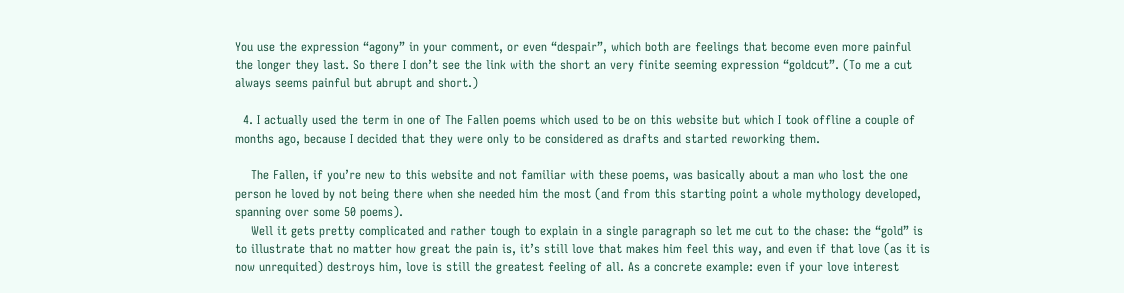You use the expression “agony” in your comment, or even “despair”, which both are feelings that become even more painful the longer they last. So there I don’t see the link with the short an very finite seeming expression “goldcut”. (To me a cut always seems painful but abrupt and short.)

  4. I actually used the term in one of The Fallen poems which used to be on this website but which I took offline a couple of months ago, because I decided that they were only to be considered as drafts and started reworking them.

    The Fallen, if you’re new to this website and not familiar with these poems, was basically about a man who lost the one person he loved by not being there when she needed him the most (and from this starting point a whole mythology developed, spanning over some 50 poems).
    Well it gets pretty complicated and rather tough to explain in a single paragraph so let me cut to the chase: the “gold” is to illustrate that no matter how great the pain is, it’s still love that makes him feel this way, and even if that love (as it is now unrequited) destroys him, love is still the greatest feeling of all. As a concrete example: even if your love interest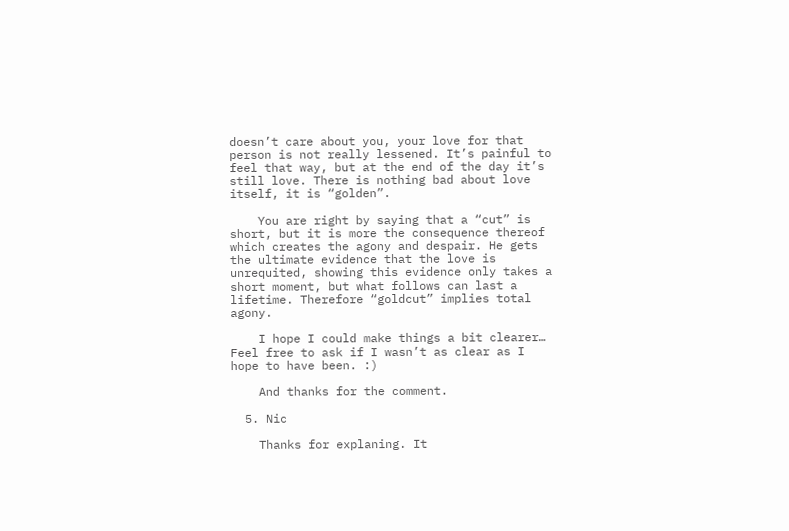doesn’t care about you, your love for that person is not really lessened. It’s painful to feel that way, but at the end of the day it’s still love. There is nothing bad about love itself, it is “golden”.

    You are right by saying that a “cut” is short, but it is more the consequence thereof which creates the agony and despair. He gets the ultimate evidence that the love is unrequited, showing this evidence only takes a short moment, but what follows can last a lifetime. Therefore “goldcut” implies total agony.

    I hope I could make things a bit clearer… Feel free to ask if I wasn’t as clear as I hope to have been. :)

    And thanks for the comment.

  5. Nic

    Thanks for explaning. It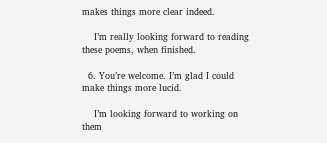makes things more clear indeed.

    I’m really looking forward to reading these poems, when finished.

  6. You’re welcome. I’m glad I could make things more lucid.

    I’m looking forward to working on them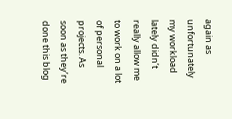again as unfortunately my workload lately didn’t really allow me to work on a lot of personal projects. As soon as they’re done this blog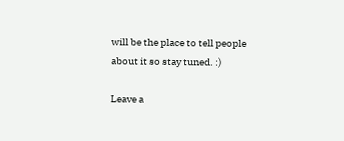will be the place to tell people about it so stay tuned. :)

Leave a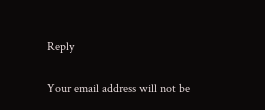Reply

Your email address will not be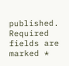published. Required fields are marked *